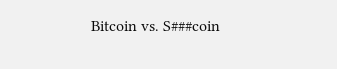Bitcoin vs. S###coin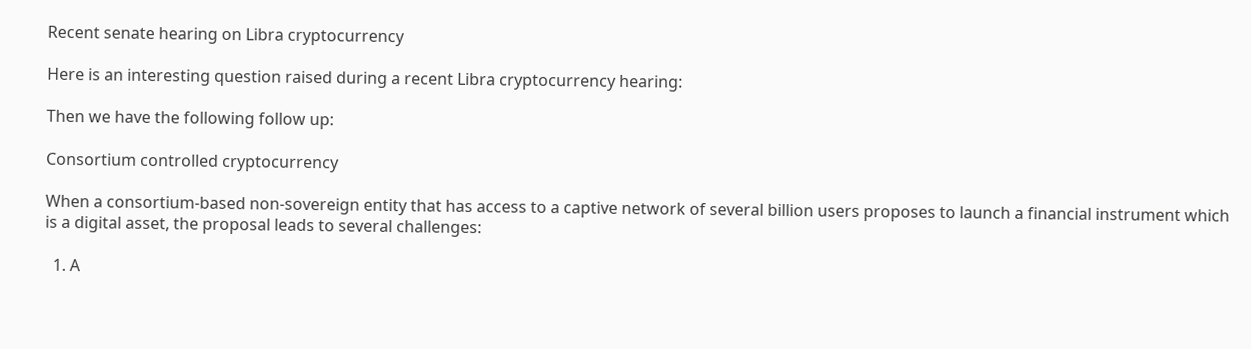Recent senate hearing on Libra cryptocurrency

Here is an interesting question raised during a recent Libra cryptocurrency hearing:

Then we have the following follow up:

Consortium controlled cryptocurrency

When a consortium-based non-sovereign entity that has access to a captive network of several billion users proposes to launch a financial instrument which is a digital asset, the proposal leads to several challenges:

  1. A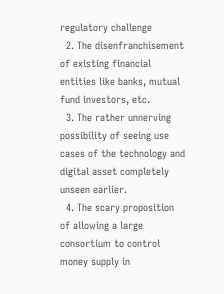regulatory challenge
  2. The disenfranchisement of existing financial entities like banks, mutual fund investors, etc.
  3. The rather unnerving possibility of seeing use cases of the technology and digital asset completely unseen earlier.
  4. The scary proposition of allowing a large consortium to control money supply in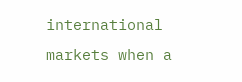international markets when a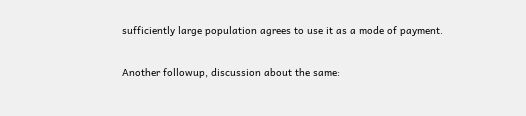sufficiently large population agrees to use it as a mode of payment.

Another followup, discussion about the same: